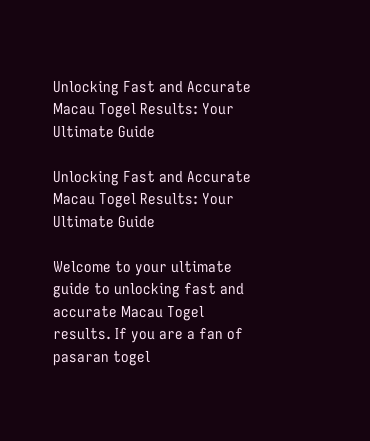Unlocking Fast and Accurate Macau Togel Results: Your Ultimate Guide

Unlocking Fast and Accurate Macau Togel Results: Your Ultimate Guide

Welcome to your ultimate guide to unlocking fast and accurate Macau Togel results. If you are a fan of pasaran togel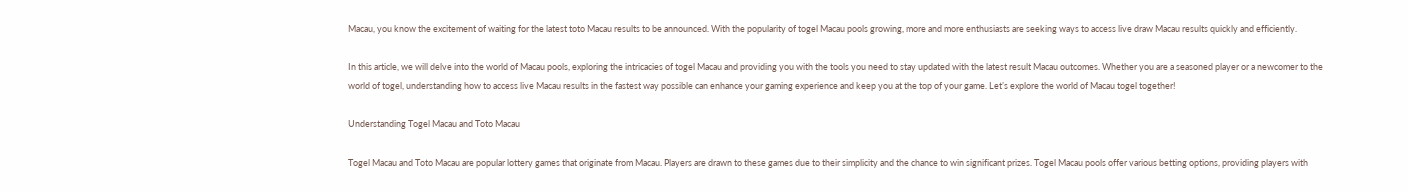Macau, you know the excitement of waiting for the latest toto Macau results to be announced. With the popularity of togel Macau pools growing, more and more enthusiasts are seeking ways to access live draw Macau results quickly and efficiently.

In this article, we will delve into the world of Macau pools, exploring the intricacies of togel Macau and providing you with the tools you need to stay updated with the latest result Macau outcomes. Whether you are a seasoned player or a newcomer to the world of togel, understanding how to access live Macau results in the fastest way possible can enhance your gaming experience and keep you at the top of your game. Let’s explore the world of Macau togel together!

Understanding Togel Macau and Toto Macau

Togel Macau and Toto Macau are popular lottery games that originate from Macau. Players are drawn to these games due to their simplicity and the chance to win significant prizes. Togel Macau pools offer various betting options, providing players with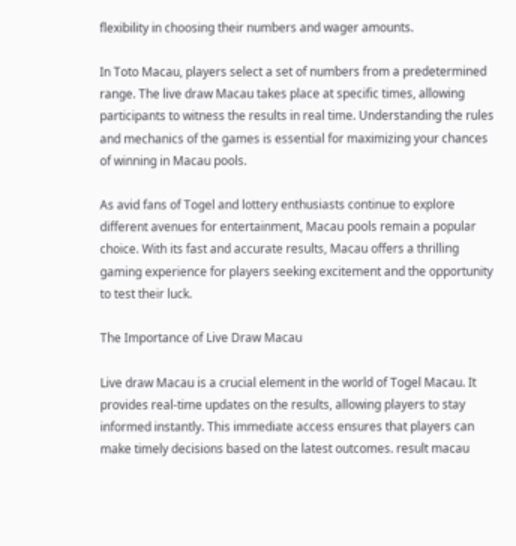flexibility in choosing their numbers and wager amounts.

In Toto Macau, players select a set of numbers from a predetermined range. The live draw Macau takes place at specific times, allowing participants to witness the results in real time. Understanding the rules and mechanics of the games is essential for maximizing your chances of winning in Macau pools.

As avid fans of Togel and lottery enthusiasts continue to explore different avenues for entertainment, Macau pools remain a popular choice. With its fast and accurate results, Macau offers a thrilling gaming experience for players seeking excitement and the opportunity to test their luck.

The Importance of Live Draw Macau

Live draw Macau is a crucial element in the world of Togel Macau. It provides real-time updates on the results, allowing players to stay informed instantly. This immediate access ensures that players can make timely decisions based on the latest outcomes. result macau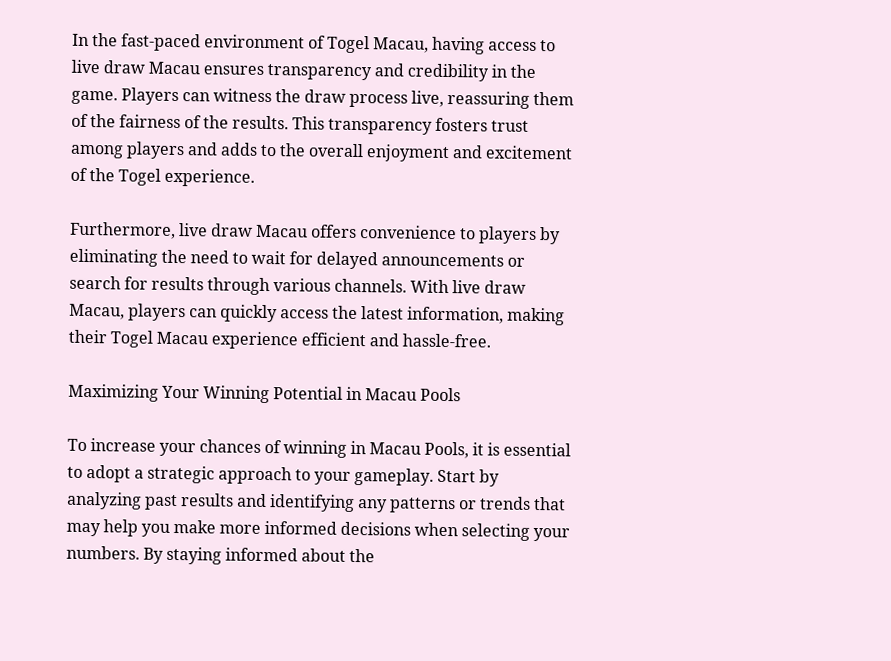In the fast-paced environment of Togel Macau, having access to live draw Macau ensures transparency and credibility in the game. Players can witness the draw process live, reassuring them of the fairness of the results. This transparency fosters trust among players and adds to the overall enjoyment and excitement of the Togel experience.

Furthermore, live draw Macau offers convenience to players by eliminating the need to wait for delayed announcements or search for results through various channels. With live draw Macau, players can quickly access the latest information, making their Togel Macau experience efficient and hassle-free.

Maximizing Your Winning Potential in Macau Pools

To increase your chances of winning in Macau Pools, it is essential to adopt a strategic approach to your gameplay. Start by analyzing past results and identifying any patterns or trends that may help you make more informed decisions when selecting your numbers. By staying informed about the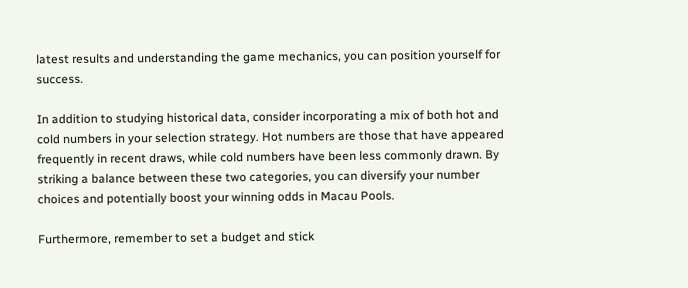latest results and understanding the game mechanics, you can position yourself for success.

In addition to studying historical data, consider incorporating a mix of both hot and cold numbers in your selection strategy. Hot numbers are those that have appeared frequently in recent draws, while cold numbers have been less commonly drawn. By striking a balance between these two categories, you can diversify your number choices and potentially boost your winning odds in Macau Pools.

Furthermore, remember to set a budget and stick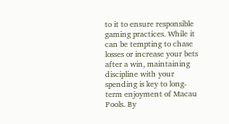to it to ensure responsible gaming practices. While it can be tempting to chase losses or increase your bets after a win, maintaining discipline with your spending is key to long-term enjoyment of Macau Pools. By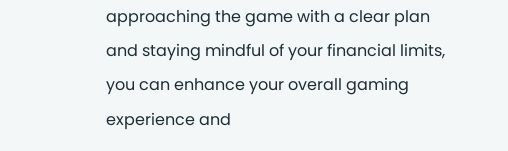approaching the game with a clear plan and staying mindful of your financial limits, you can enhance your overall gaming experience and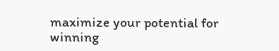maximize your potential for winning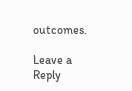outcomes.

Leave a Reply